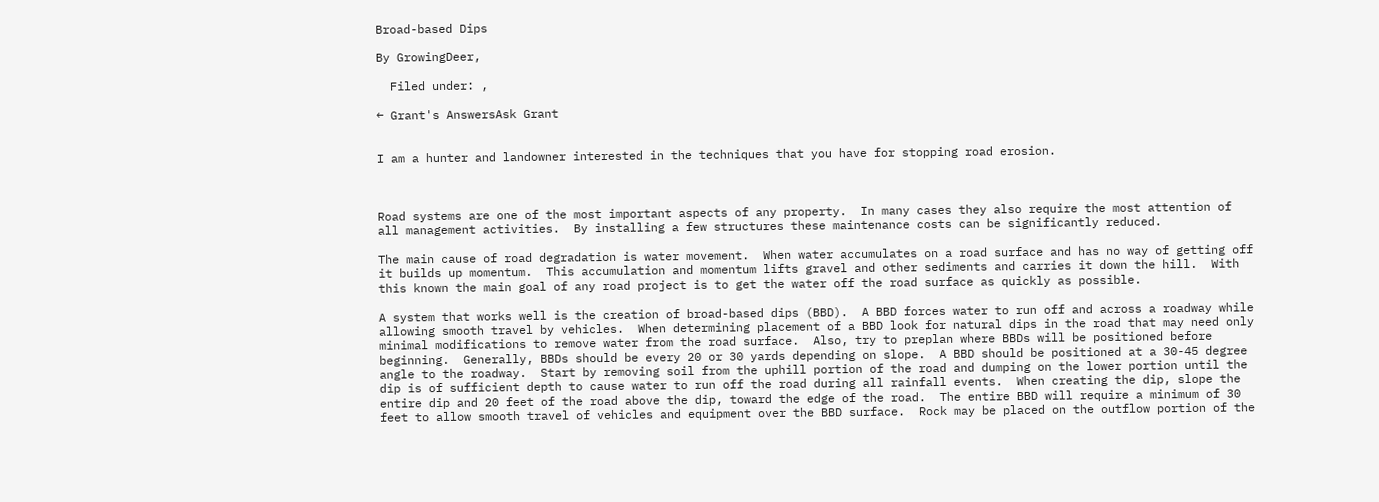Broad-based Dips

By GrowingDeer,

  Filed under: ,

← Grant's AnswersAsk Grant


I am a hunter and landowner interested in the techniques that you have for stopping road erosion.



Road systems are one of the most important aspects of any property.  In many cases they also require the most attention of all management activities.  By installing a few structures these maintenance costs can be significantly reduced.

The main cause of road degradation is water movement.  When water accumulates on a road surface and has no way of getting off it builds up momentum.  This accumulation and momentum lifts gravel and other sediments and carries it down the hill.  With this known the main goal of any road project is to get the water off the road surface as quickly as possible.

A system that works well is the creation of broad-based dips (BBD).  A BBD forces water to run off and across a roadway while allowing smooth travel by vehicles.  When determining placement of a BBD look for natural dips in the road that may need only minimal modifications to remove water from the road surface.  Also, try to preplan where BBDs will be positioned before beginning.  Generally, BBDs should be every 20 or 30 yards depending on slope.  A BBD should be positioned at a 30-45 degree angle to the roadway.  Start by removing soil from the uphill portion of the road and dumping on the lower portion until the dip is of sufficient depth to cause water to run off the road during all rainfall events.  When creating the dip, slope the entire dip and 20 feet of the road above the dip, toward the edge of the road.  The entire BBD will require a minimum of 30 feet to allow smooth travel of vehicles and equipment over the BBD surface.  Rock may be placed on the outflow portion of the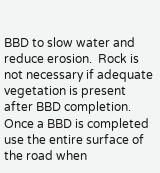BBD to slow water and reduce erosion.  Rock is not necessary if adequate vegetation is present after BBD completion.  Once a BBD is completed use the entire surface of the road when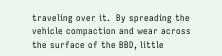traveling over it.  By spreading the vehicle compaction and wear across the surface of the BBD, little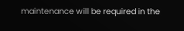maintenance will be required in the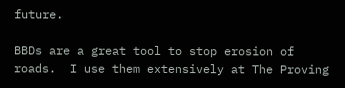future.

BBDs are a great tool to stop erosion of roads.  I use them extensively at The Proving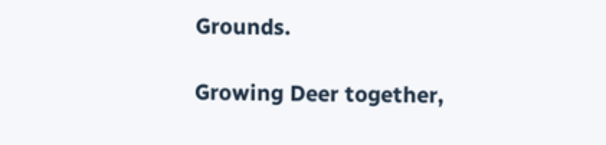Grounds.

Growing Deer together,